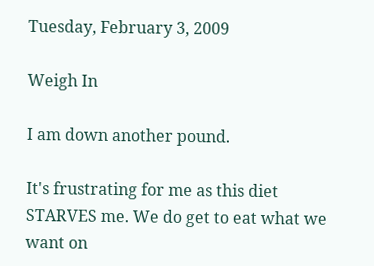Tuesday, February 3, 2009

Weigh In

I am down another pound.

It's frustrating for me as this diet STARVES me. We do get to eat what we want on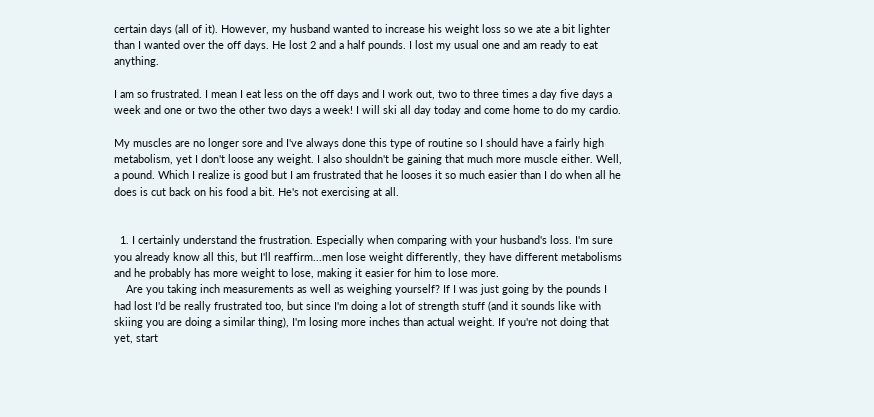certain days (all of it). However, my husband wanted to increase his weight loss so we ate a bit lighter than I wanted over the off days. He lost 2 and a half pounds. I lost my usual one and am ready to eat anything.

I am so frustrated. I mean I eat less on the off days and I work out, two to three times a day five days a week and one or two the other two days a week! I will ski all day today and come home to do my cardio.

My muscles are no longer sore and I've always done this type of routine so I should have a fairly high metabolism, yet I don't loose any weight. I also shouldn't be gaining that much more muscle either. Well, a pound. Which I realize is good but I am frustrated that he looses it so much easier than I do when all he does is cut back on his food a bit. He's not exercising at all.


  1. I certainly understand the frustration. Especially when comparing with your husband's loss. I'm sure you already know all this, but I'll reaffirm...men lose weight differently, they have different metabolisms and he probably has more weight to lose, making it easier for him to lose more.
    Are you taking inch measurements as well as weighing yourself? If I was just going by the pounds I had lost I'd be really frustrated too, but since I'm doing a lot of strength stuff (and it sounds like with skiing you are doing a similar thing), I'm losing more inches than actual weight. If you're not doing that yet, start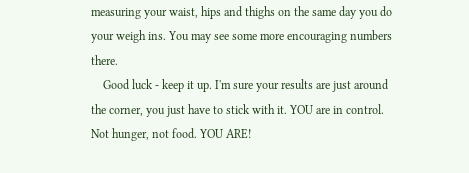measuring your waist, hips and thighs on the same day you do your weigh ins. You may see some more encouraging numbers there.
    Good luck - keep it up. I'm sure your results are just around the corner, you just have to stick with it. YOU are in control. Not hunger, not food. YOU ARE!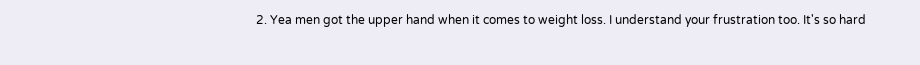2. Yea men got the upper hand when it comes to weight loss. I understand your frustration too. It's so hard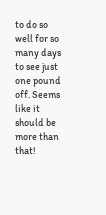to do so well for so many days to see just one pound off. Seems like it should be more than that!